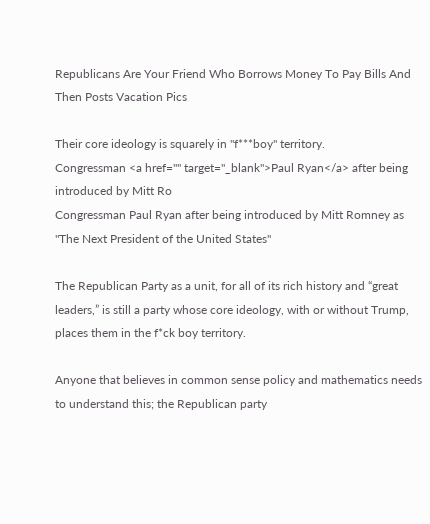Republicans Are Your Friend Who Borrows Money To Pay Bills And Then Posts Vacation Pics

Their core ideology is squarely in "f***boy" territory.
Congressman <a href="" target="_blank">Paul Ryan</a> after being introduced by Mitt Ro
Congressman Paul Ryan after being introduced by Mitt Romney as "The Next President of the United States"

The Republican Party as a unit, for all of its rich history and “great leaders,” is still a party whose core ideology, with or without Trump, places them in the f*ck boy territory.

Anyone that believes in common sense policy and mathematics needs to understand this; the Republican party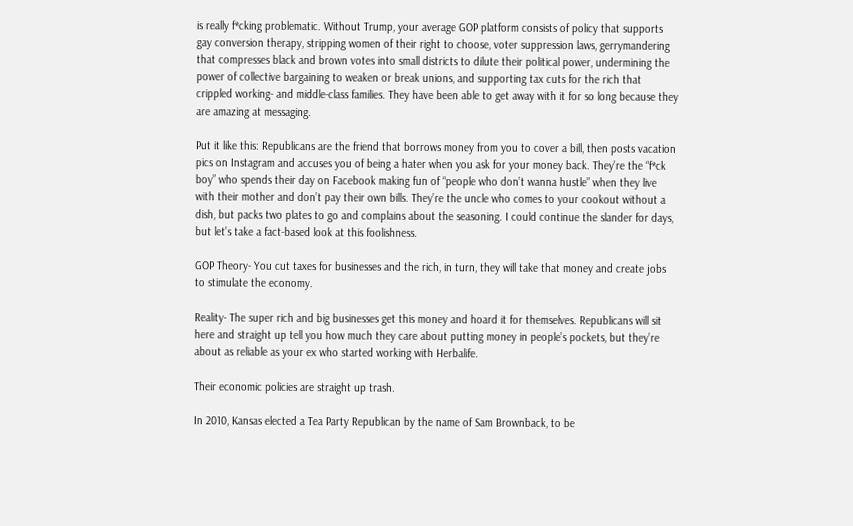is really f*cking problematic. Without Trump, your average GOP platform consists of policy that supports gay conversion therapy, stripping women of their right to choose, voter suppression laws, gerrymandering that compresses black and brown votes into small districts to dilute their political power, undermining the power of collective bargaining to weaken or break unions, and supporting tax cuts for the rich that crippled working- and middle-class families. They have been able to get away with it for so long because they are amazing at messaging.

Put it like this: Republicans are the friend that borrows money from you to cover a bill, then posts vacation pics on Instagram and accuses you of being a hater when you ask for your money back. They’re the “f*ck boy” who spends their day on Facebook making fun of “people who don’t wanna hustle” when they live with their mother and don’t pay their own bills. They’re the uncle who comes to your cookout without a dish, but packs two plates to go and complains about the seasoning. I could continue the slander for days, but let’s take a fact-based look at this foolishness.

GOP Theory- You cut taxes for businesses and the rich, in turn, they will take that money and create jobs to stimulate the economy.

Reality- The super rich and big businesses get this money and hoard it for themselves. Republicans will sit here and straight up tell you how much they care about putting money in people’s pockets, but they’re about as reliable as your ex who started working with Herbalife.

Their economic policies are straight up trash.

In 2010, Kansas elected a Tea Party Republican by the name of Sam Brownback, to be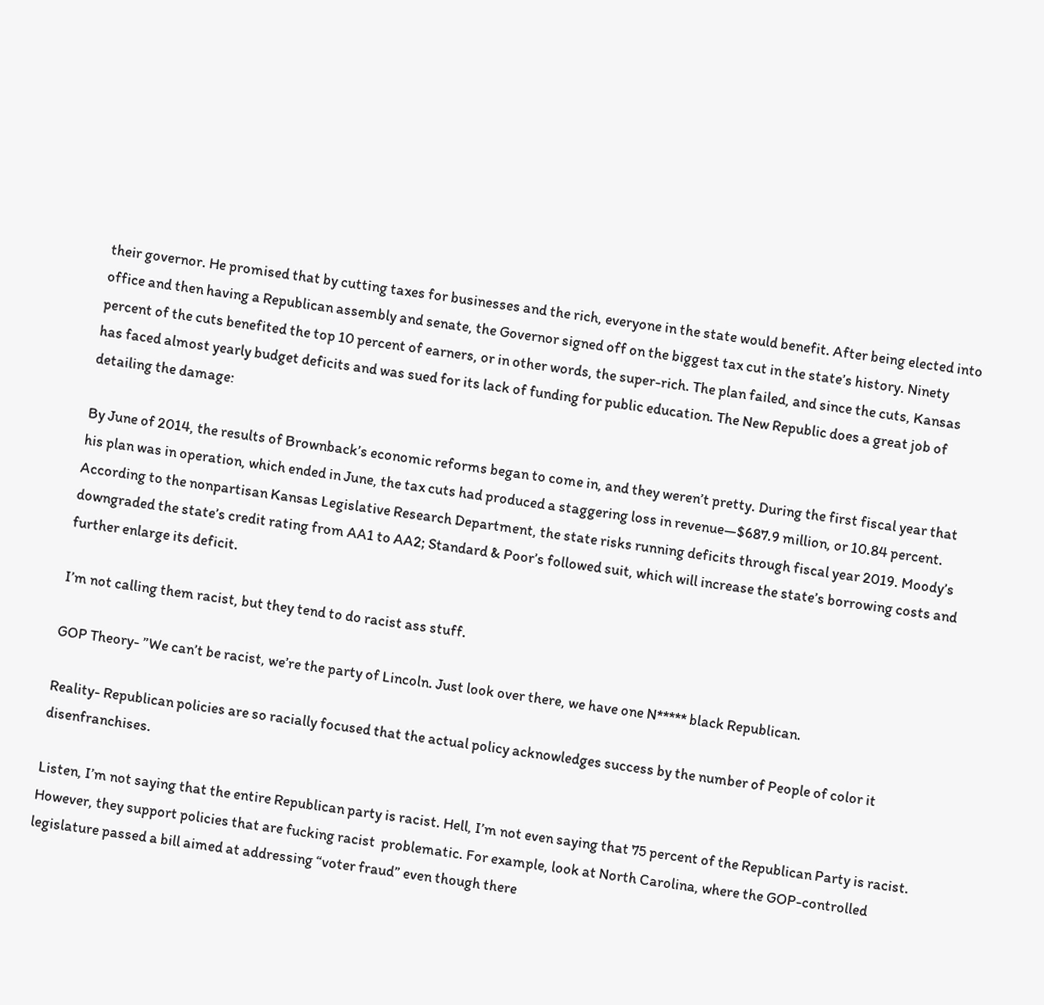their governor. He promised that by cutting taxes for businesses and the rich, everyone in the state would benefit. After being elected into office and then having a Republican assembly and senate, the Governor signed off on the biggest tax cut in the state’s history. Ninety percent of the cuts benefited the top 10 percent of earners, or in other words, the super-rich. The plan failed, and since the cuts, Kansas has faced almost yearly budget deficits and was sued for its lack of funding for public education. The New Republic does a great job of detailing the damage:

By June of 2014, the results of Brownback’s economic reforms began to come in, and they weren’t pretty. During the first fiscal year that his plan was in operation, which ended in June, the tax cuts had produced a staggering loss in revenue—$687.9 million, or 10.84 percent. According to the nonpartisan Kansas Legislative Research Department, the state risks running deficits through fiscal year 2019. Moody’s downgraded the state’s credit rating from AA1 to AA2; Standard & Poor’s followed suit, which will increase the state’s borrowing costs and further enlarge its deficit.

I’m not calling them racist, but they tend to do racist ass stuff.

GOP Theory- ”We can’t be racist, we’re the party of Lincoln. Just look over there, we have one N***** black Republican.

Reality- Republican policies are so racially focused that the actual policy acknowledges success by the number of People of color it disenfranchises.

Listen, I’m not saying that the entire Republican party is racist. Hell, I’m not even saying that 75 percent of the Republican Party is racist. However, they support policies that are fucking racist  problematic. For example, look at North Carolina, where the GOP-controlled legislature passed a bill aimed at addressing “voter fraud” even though there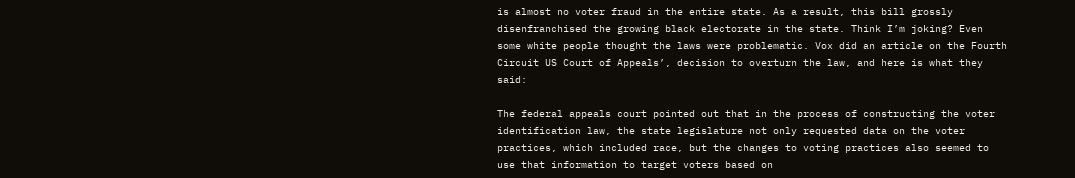is almost no voter fraud in the entire state. As a result, this bill grossly disenfranchised the growing black electorate in the state. Think I’m joking? Even some white people thought the laws were problematic. Vox did an article on the Fourth Circuit US Court of Appeals’, decision to overturn the law, and here is what they said:

The federal appeals court pointed out that in the process of constructing the voter identification law, the state legislature not only requested data on the voter practices, which included race, but the changes to voting practices also seemed to use that information to target voters based on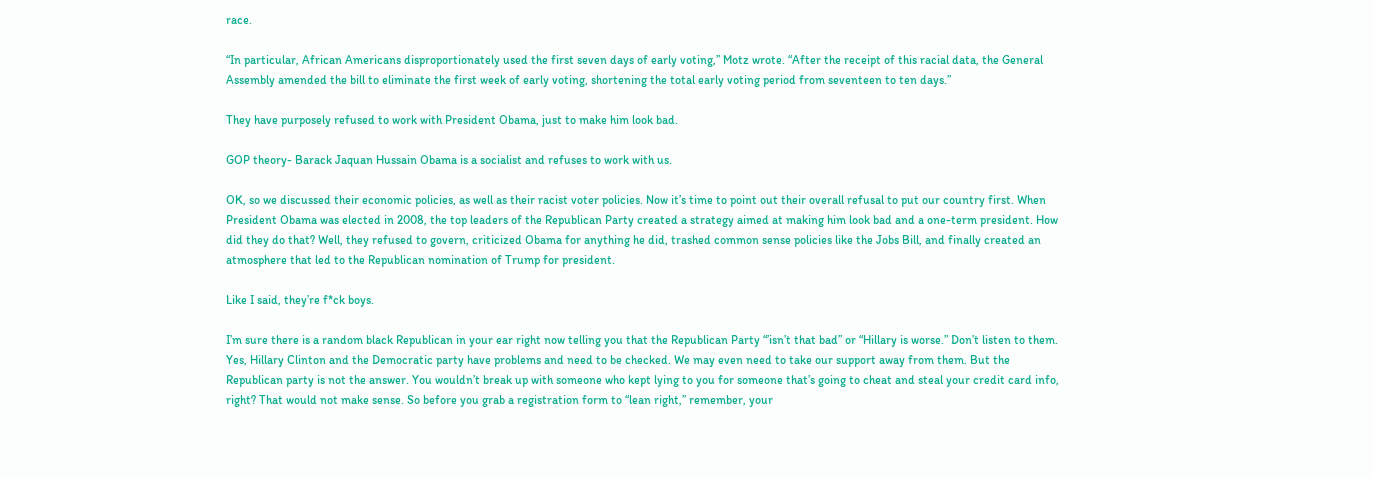race.

“In particular, African Americans disproportionately used the first seven days of early voting,” Motz wrote. “After the receipt of this racial data, the General Assembly amended the bill to eliminate the first week of early voting, shortening the total early voting period from seventeen to ten days.”

They have purposely refused to work with President Obama, just to make him look bad.

GOP theory- Barack Jaquan Hussain Obama is a socialist and refuses to work with us.

OK, so we discussed their economic policies, as well as their racist voter policies. Now it’s time to point out their overall refusal to put our country first. When President Obama was elected in 2008, the top leaders of the Republican Party created a strategy aimed at making him look bad and a one-term president. How did they do that? Well, they refused to govern, criticized Obama for anything he did, trashed common sense policies like the Jobs Bill, and finally created an atmosphere that led to the Republican nomination of Trump for president.

Like I said, they’re f*ck boys.

I’m sure there is a random black Republican in your ear right now telling you that the Republican Party “’isn’t that bad” or “Hillary is worse.” Don’t listen to them. Yes, Hillary Clinton and the Democratic party have problems and need to be checked. We may even need to take our support away from them. But the Republican party is not the answer. You wouldn’t break up with someone who kept lying to you for someone that’s going to cheat and steal your credit card info, right? That would not make sense. So before you grab a registration form to “lean right,” remember, your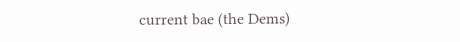current bae (the Dems)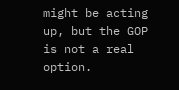might be acting up, but the GOP is not a real option.